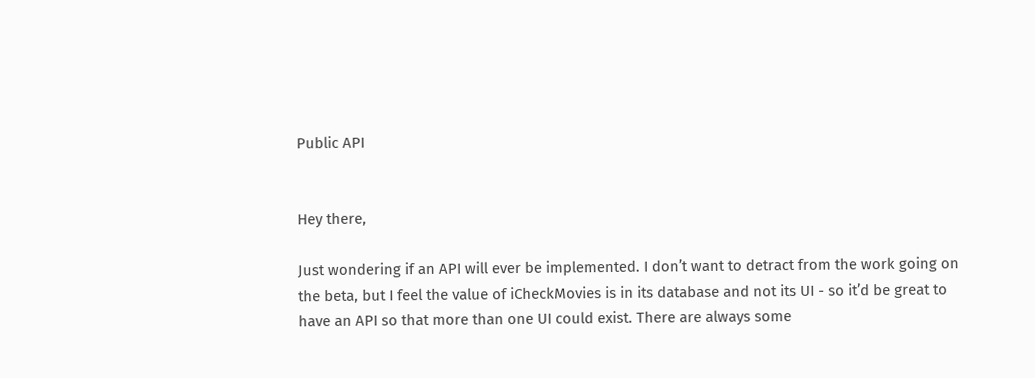Public API


Hey there,

Just wondering if an API will ever be implemented. I don’t want to detract from the work going on the beta, but I feel the value of iCheckMovies is in its database and not its UI - so it’d be great to have an API so that more than one UI could exist. There are always some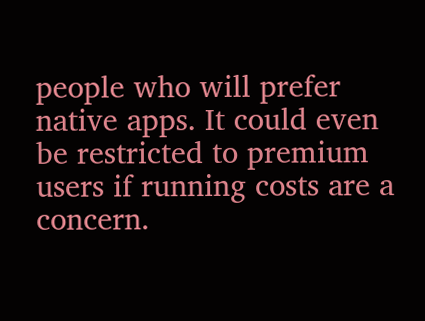people who will prefer native apps. It could even be restricted to premium users if running costs are a concern.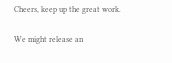Cheers, keep up the great work.


We might release an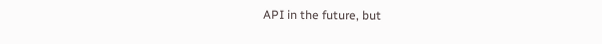API in the future, but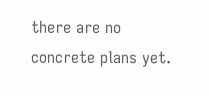there are no concrete plans yet.